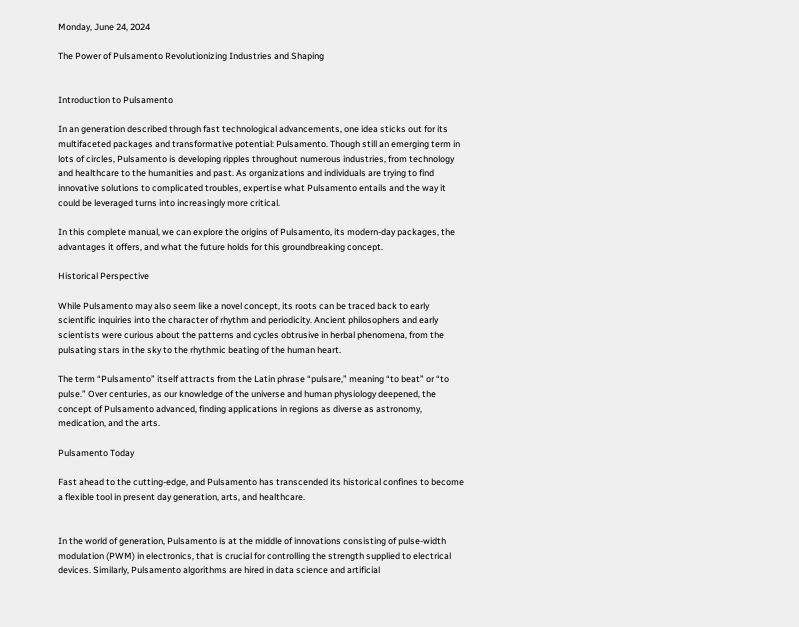Monday, June 24, 2024

The Power of Pulsamento Revolutionizing Industries and Shaping


Introduction to Pulsamento

In an generation described through fast technological advancements, one idea sticks out for its multifaceted packages and transformative potential: Pulsamento. Though still an emerging term in lots of circles, Pulsamento is developing ripples throughout numerous industries, from technology and healthcare to the humanities and past. As organizations and individuals are trying to find innovative solutions to complicated troubles, expertise what Pulsamento entails and the way it could be leveraged turns into increasingly more critical.

In this complete manual, we can explore the origins of Pulsamento, its modern-day packages, the advantages it offers, and what the future holds for this groundbreaking concept.

Historical Perspective

While Pulsamento may also seem like a novel concept, its roots can be traced back to early scientific inquiries into the character of rhythm and periodicity. Ancient philosophers and early scientists were curious about the patterns and cycles obtrusive in herbal phenomena, from the pulsating stars in the sky to the rhythmic beating of the human heart.

The term “Pulsamento” itself attracts from the Latin phrase “pulsare,” meaning “to beat” or “to pulse.” Over centuries, as our knowledge of the universe and human physiology deepened, the concept of Pulsamento advanced, finding applications in regions as diverse as astronomy, medication, and the arts.

Pulsamento Today

Fast ahead to the cutting-edge, and Pulsamento has transcended its historical confines to become a flexible tool in present day generation, arts, and healthcare.


In the world of generation, Pulsamento is at the middle of innovations consisting of pulse-width modulation (PWM) in electronics, that is crucial for controlling the strength supplied to electrical devices. Similarly, Pulsamento algorithms are hired in data science and artificial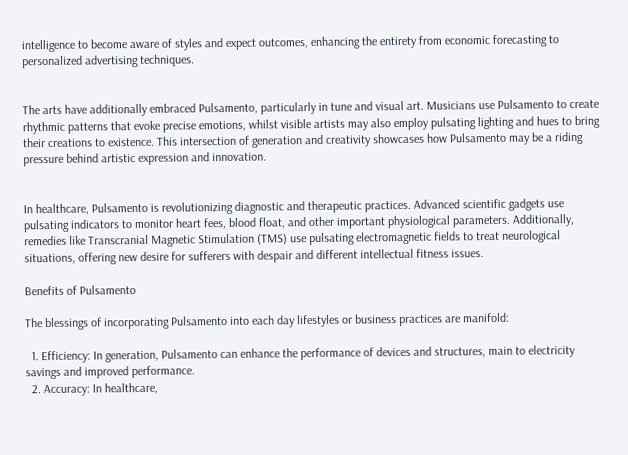intelligence to become aware of styles and expect outcomes, enhancing the entirety from economic forecasting to personalized advertising techniques.


The arts have additionally embraced Pulsamento, particularly in tune and visual art. Musicians use Pulsamento to create rhythmic patterns that evoke precise emotions, whilst visible artists may also employ pulsating lighting and hues to bring their creations to existence. This intersection of generation and creativity showcases how Pulsamento may be a riding pressure behind artistic expression and innovation.


In healthcare, Pulsamento is revolutionizing diagnostic and therapeutic practices. Advanced scientific gadgets use pulsating indicators to monitor heart fees, blood float, and other important physiological parameters. Additionally, remedies like Transcranial Magnetic Stimulation (TMS) use pulsating electromagnetic fields to treat neurological situations, offering new desire for sufferers with despair and different intellectual fitness issues.

Benefits of Pulsamento

The blessings of incorporating Pulsamento into each day lifestyles or business practices are manifold:

  1. Efficiency: In generation, Pulsamento can enhance the performance of devices and structures, main to electricity savings and improved performance.
  2. Accuracy: In healthcare,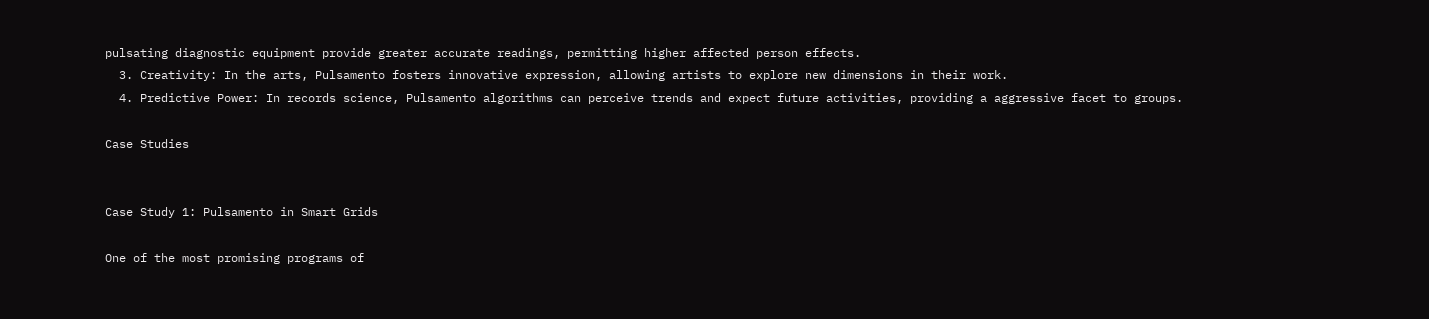pulsating diagnostic equipment provide greater accurate readings, permitting higher affected person effects.
  3. Creativity: In the arts, Pulsamento fosters innovative expression, allowing artists to explore new dimensions in their work.
  4. Predictive Power: In records science, Pulsamento algorithms can perceive trends and expect future activities, providing a aggressive facet to groups.

Case Studies


Case Study 1: Pulsamento in Smart Grids

One of the most promising programs of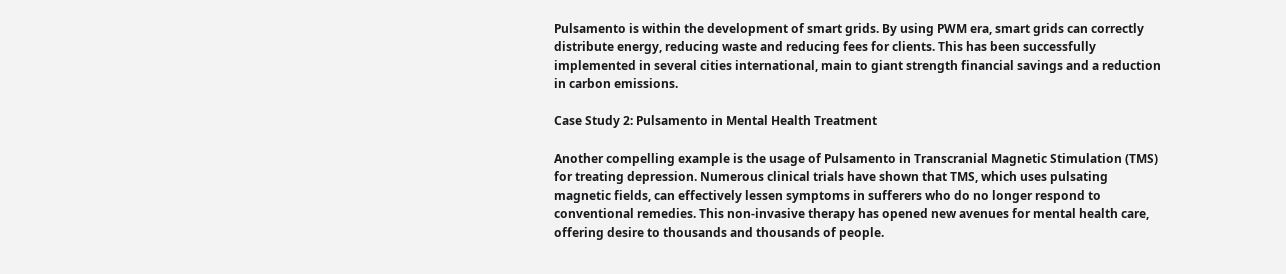Pulsamento is within the development of smart grids. By using PWM era, smart grids can correctly distribute energy, reducing waste and reducing fees for clients. This has been successfully implemented in several cities international, main to giant strength financial savings and a reduction in carbon emissions.

Case Study 2: Pulsamento in Mental Health Treatment

Another compelling example is the usage of Pulsamento in Transcranial Magnetic Stimulation (TMS) for treating depression. Numerous clinical trials have shown that TMS, which uses pulsating magnetic fields, can effectively lessen symptoms in sufferers who do no longer respond to conventional remedies. This non-invasive therapy has opened new avenues for mental health care, offering desire to thousands and thousands of people.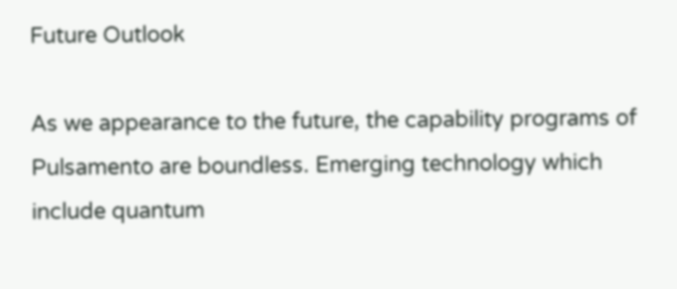Future Outlook

As we appearance to the future, the capability programs of Pulsamento are boundless. Emerging technology which include quantum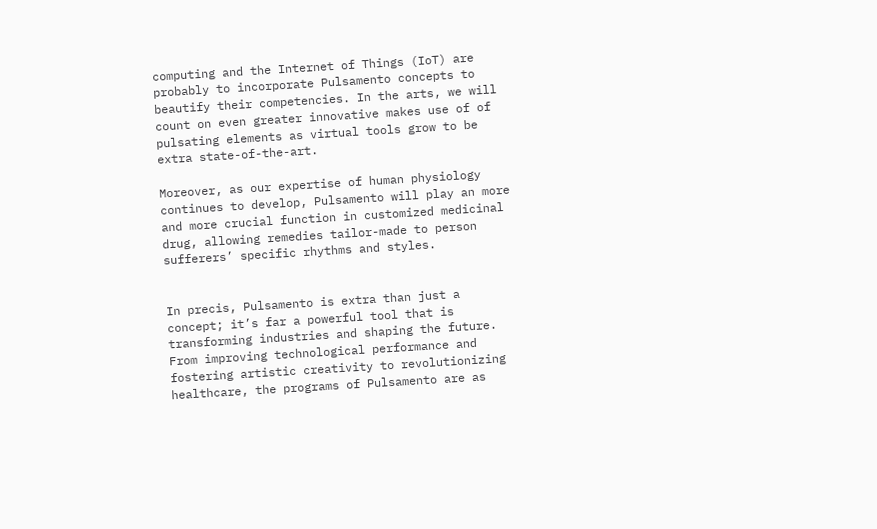computing and the Internet of Things (IoT) are probably to incorporate Pulsamento concepts to beautify their competencies. In the arts, we will count on even greater innovative makes use of of pulsating elements as virtual tools grow to be extra state-of-the-art.

Moreover, as our expertise of human physiology continues to develop, Pulsamento will play an more and more crucial function in customized medicinal drug, allowing remedies tailor-made to person sufferers’ specific rhythms and styles.


In precis, Pulsamento is extra than just a concept; it’s far a powerful tool that is transforming industries and shaping the future. From improving technological performance and fostering artistic creativity to revolutionizing healthcare, the programs of Pulsamento are as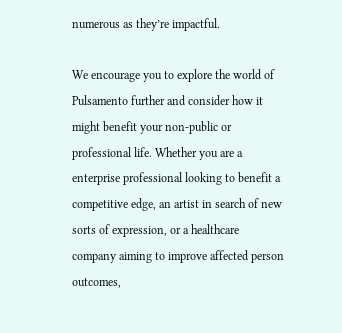numerous as they’re impactful.

We encourage you to explore the world of Pulsamento further and consider how it might benefit your non-public or professional life. Whether you are a enterprise professional looking to benefit a competitive edge, an artist in search of new sorts of expression, or a healthcare company aiming to improve affected person outcomes,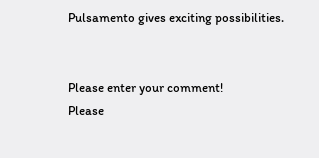Pulsamento gives exciting possibilities.


Please enter your comment!
Please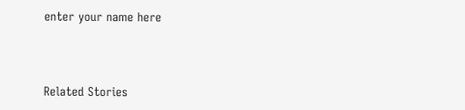enter your name here



Related Stories